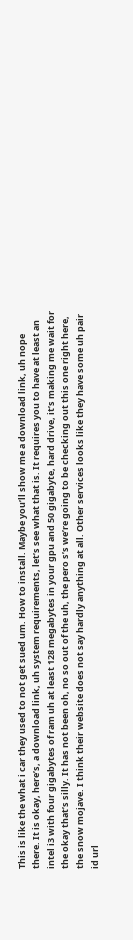This is like the what i car they used to not get sued um. How to install. Maybe you’ll show me a download link, uh nope there. It is okay, here’s, a download link, uh system requirements, let’s see what that is. It requires you to have at least an intel i3 with four gigabytes of ram uh at least 128 megabytes in your gpu and 50 gigabyte, hard drive, it’s making me wait for the okay that’s silly. It has not been oh, no so out of the uh, the pero s’s we’re going to be checking out this one right here, the snow mojave. I think their website does not say hardly anything at all. Other services looks like they have some uh pair id url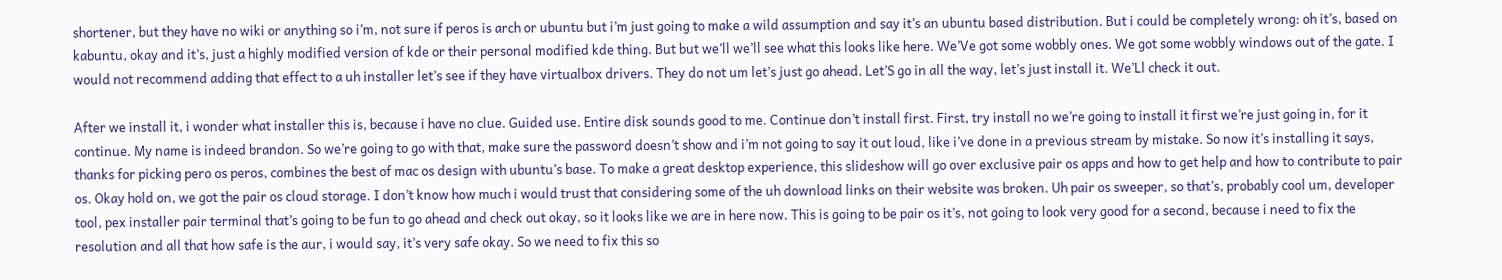shortener, but they have no wiki or anything so i’m, not sure if peros is arch or ubuntu but i’m just going to make a wild assumption and say it’s an ubuntu based distribution. But i could be completely wrong: oh it’s, based on kabuntu, okay and it’s, just a highly modified version of kde or their personal modified kde thing. But but we’ll we’ll see what this looks like here. We’Ve got some wobbly ones. We got some wobbly windows out of the gate. I would not recommend adding that effect to a uh installer let’s see if they have virtualbox drivers. They do not um let’s just go ahead. Let’S go in all the way, let’s just install it. We’Ll check it out.

After we install it, i wonder what installer this is, because i have no clue. Guided use. Entire disk sounds good to me. Continue don’t install first. First, try install no we’re going to install it first we’re just going in, for it continue. My name is indeed brandon. So we’re going to go with that, make sure the password doesn’t show and i’m not going to say it out loud, like i’ve done in a previous stream by mistake. So now it’s installing it says, thanks for picking pero os peros, combines the best of mac os design with ubuntu’s base. To make a great desktop experience, this slideshow will go over exclusive pair os apps and how to get help and how to contribute to pair os. Okay hold on, we got the pair os cloud storage. I don’t know how much i would trust that considering some of the uh download links on their website was broken. Uh pair os sweeper, so that’s, probably cool um, developer tool, pex installer pair terminal that’s going to be fun to go ahead and check out okay, so it looks like we are in here now. This is going to be pair os it’s, not going to look very good for a second, because i need to fix the resolution and all that how safe is the aur, i would say, it’s very safe okay. So we need to fix this so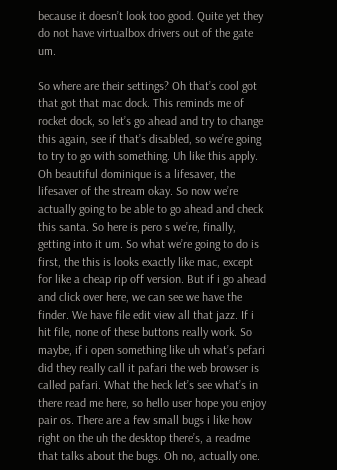because it doesn’t look too good. Quite yet they do not have virtualbox drivers out of the gate um.

So where are their settings? Oh that’s cool got that got that mac dock. This reminds me of rocket dock, so let’s go ahead and try to change this again, see if that’s disabled, so we’re going to try to go with something. Uh like this apply. Oh beautiful dominique is a lifesaver, the lifesaver of the stream okay. So now we’re actually going to be able to go ahead and check this santa. So here is pero s we’re, finally, getting into it um. So what we’re going to do is first, the this is looks exactly like mac, except for like a cheap rip off version. But if i go ahead and click over here, we can see we have the finder. We have file edit view all that jazz. If i hit file, none of these buttons really work. So maybe, if i open something like uh what’s pefari did they really call it pafari the web browser is called pafari. What the heck let’s see what’s in there read me here, so hello user hope you enjoy pair os. There are a few small bugs i like how right on the uh the desktop there’s, a readme that talks about the bugs. Oh no, actually one.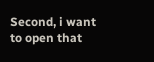Second, i want to open that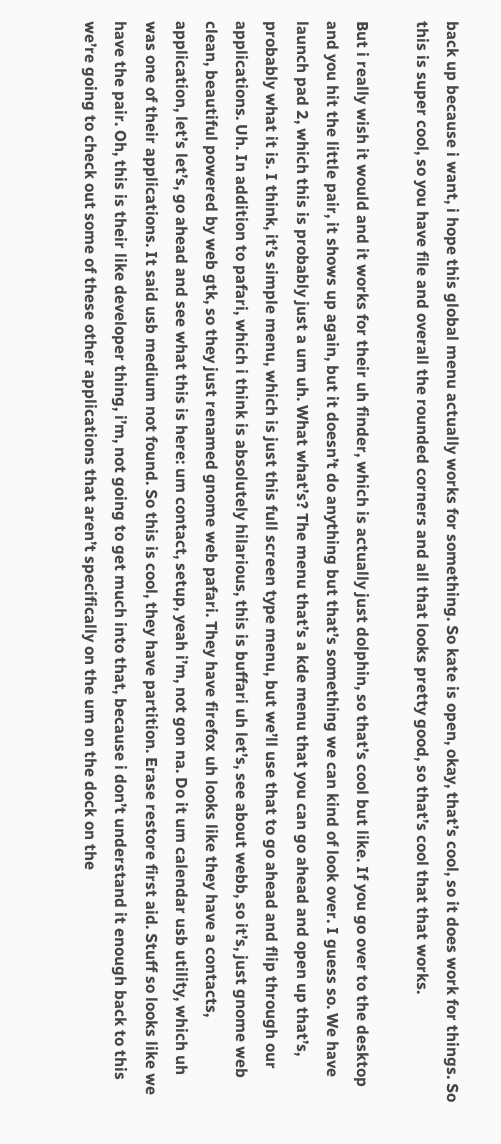back up because i want, i hope this global menu actually works for something. So kate is open, okay, that’s cool, so it does work for things. So this is super cool, so you have file and overall the rounded corners and all that looks pretty good, so that’s cool that that works.

But i really wish it would and it works for their uh finder, which is actually just dolphin, so that’s cool but like. If you go over to the desktop and you hit the little pair, it shows up again, but it doesn’t do anything but that’s something we can kind of look over. I guess so. We have launch pad 2, which this is probably just a um uh. What what’s? The menu that’s a kde menu that you can go ahead and open up that’s, probably what it is. I think, it’s simple menu, which is just this full screen type menu, but we’ll use that to go ahead and flip through our applications. Uh. In addition to pafari, which i think is absolutely hilarious, this is buffari uh let’s, see about webb, so it’s, just gnome web clean, beautiful powered by web gtk, so they just renamed gnome web pafari. They have firefox uh looks like they have a contacts, application, let’s let’s, go ahead and see what this is here: um contact, setup, yeah i’m, not gon na. Do it um calendar usb utility, which uh was one of their applications. It said usb medium not found. So this is cool, they have partition. Erase restore first aid. Stuff so looks like we have the pair. Oh, this is their like developer thing, i’m, not going to get much into that, because i don’t understand it enough back to this we’re going to check out some of these other applications that aren’t specifically on the um on the dock on the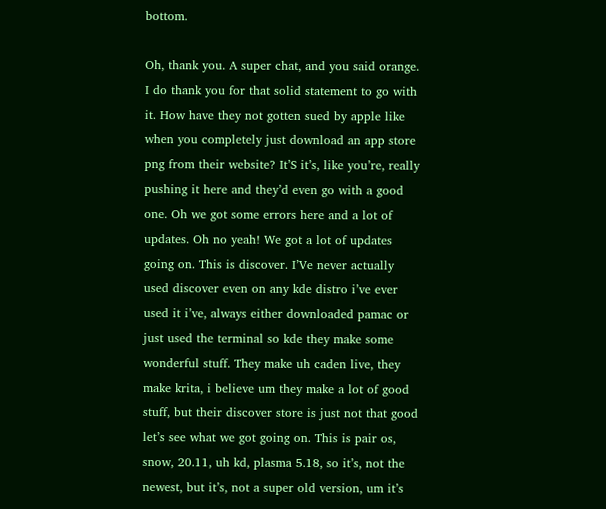bottom.

Oh, thank you. A super chat, and you said orange. I do thank you for that solid statement to go with it. How have they not gotten sued by apple like when you completely just download an app store png from their website? It’S it’s, like you’re, really pushing it here and they’d even go with a good one. Oh we got some errors here and a lot of updates. Oh no yeah! We got a lot of updates going on. This is discover. I’Ve never actually used discover even on any kde distro i’ve ever used it i’ve, always either downloaded pamac or just used the terminal so kde they make some wonderful stuff. They make uh caden live, they make krita, i believe um they make a lot of good stuff, but their discover store is just not that good let’s see what we got going on. This is pair os, snow, 20.11, uh kd, plasma 5.18, so it’s, not the newest, but it’s, not a super old version, um it’s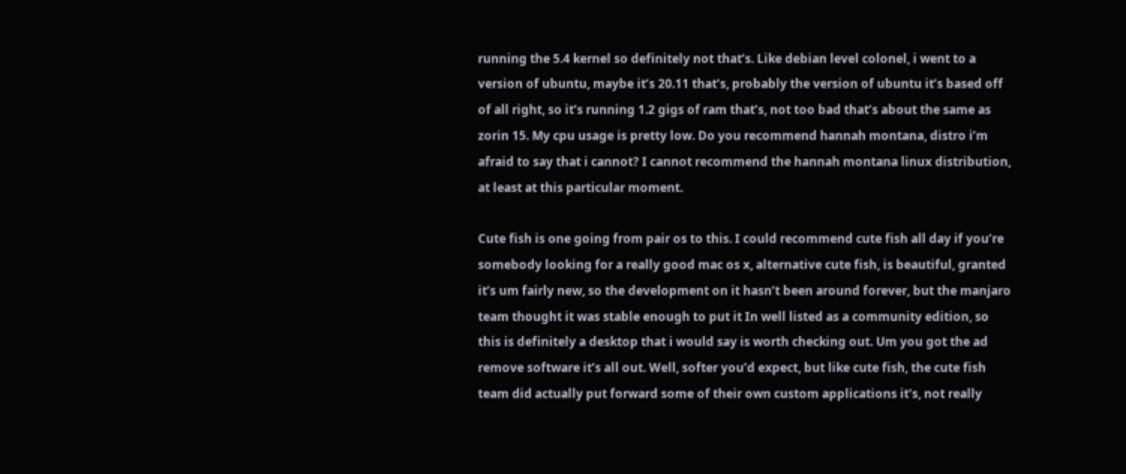running the 5.4 kernel so definitely not that’s. Like debian level colonel, i went to a version of ubuntu, maybe it’s 20.11 that’s, probably the version of ubuntu it’s based off of all right, so it’s running 1.2 gigs of ram that’s, not too bad that’s about the same as zorin 15. My cpu usage is pretty low. Do you recommend hannah montana, distro i’m afraid to say that i cannot? I cannot recommend the hannah montana linux distribution, at least at this particular moment.

Cute fish is one going from pair os to this. I could recommend cute fish all day if you’re somebody looking for a really good mac os x, alternative cute fish, is beautiful, granted it’s um fairly new, so the development on it hasn’t been around forever, but the manjaro team thought it was stable enough to put it In well listed as a community edition, so this is definitely a desktop that i would say is worth checking out. Um you got the ad remove software it’s all out. Well, softer you’d expect, but like cute fish, the cute fish team did actually put forward some of their own custom applications it’s, not really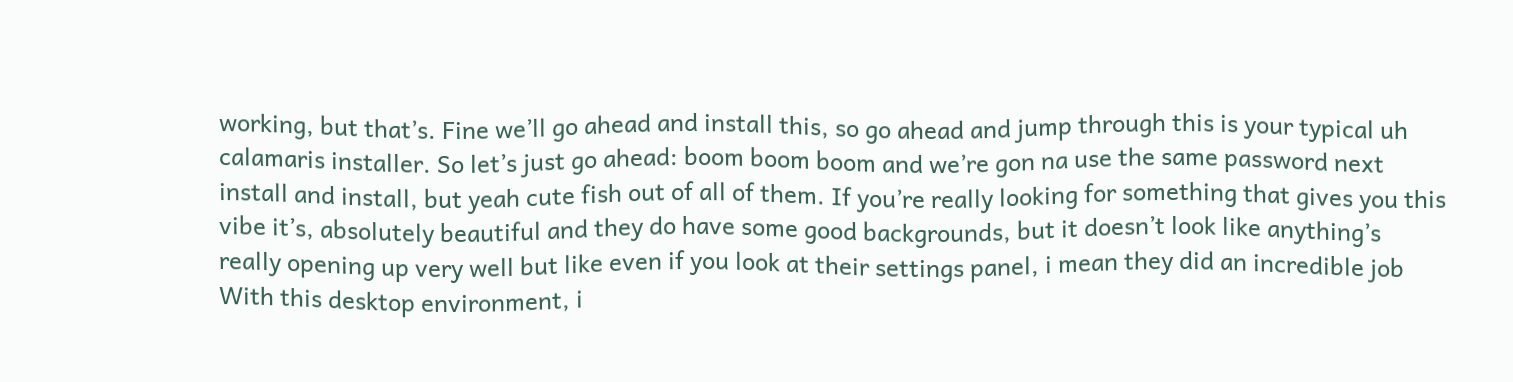working, but that’s. Fine we’ll go ahead and install this, so go ahead and jump through this is your typical uh calamaris installer. So let’s just go ahead: boom boom boom and we’re gon na use the same password next install and install, but yeah cute fish out of all of them. If you’re really looking for something that gives you this vibe it’s, absolutely beautiful and they do have some good backgrounds, but it doesn’t look like anything’s really opening up very well but like even if you look at their settings panel, i mean they did an incredible job With this desktop environment, i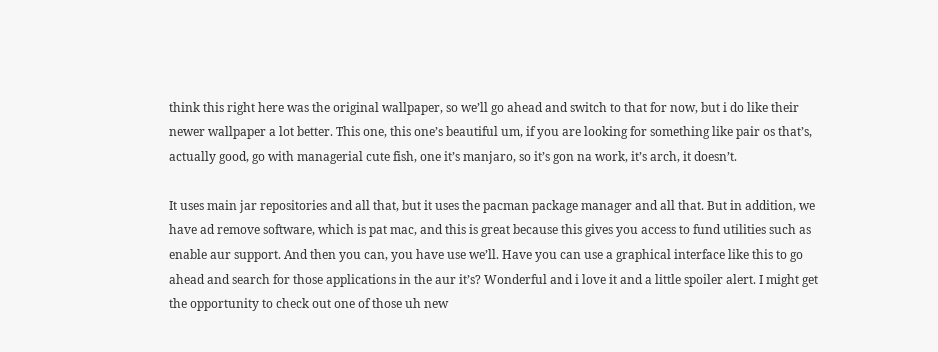think this right here was the original wallpaper, so we’ll go ahead and switch to that for now, but i do like their newer wallpaper a lot better. This one, this one’s beautiful um, if you are looking for something like pair os that’s, actually good, go with managerial cute fish, one it’s manjaro, so it’s gon na work, it’s arch, it doesn’t.

It uses main jar repositories and all that, but it uses the pacman package manager and all that. But in addition, we have ad remove software, which is pat mac, and this is great because this gives you access to fund utilities such as enable aur support. And then you can, you have use we’ll. Have you can use a graphical interface like this to go ahead and search for those applications in the aur it’s? Wonderful and i love it and a little spoiler alert. I might get the opportunity to check out one of those uh new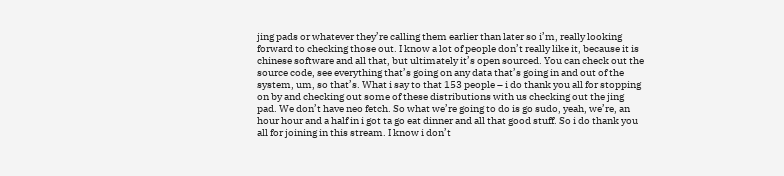jing pads or whatever they’re calling them earlier than later so i’m, really looking forward to checking those out. I know a lot of people don’t really like it, because it is chinese software and all that, but ultimately it’s open sourced. You can check out the source code, see everything that’s going on any data that’s going in and out of the system, um, so that’s. What i say to that 153 people – i do thank you all for stopping on by and checking out some of these distributions with us checking out the jing pad. We don’t have neo fetch. So what we’re going to do is go sudo, yeah, we’re, an hour hour and a half in i got ta go eat dinner and all that good stuff. So i do thank you all for joining in this stream. I know i don’t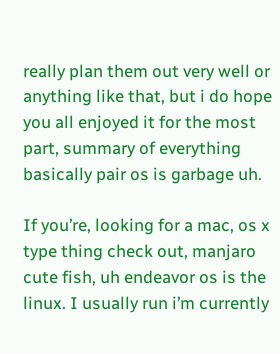really plan them out very well or anything like that, but i do hope you all enjoyed it for the most part, summary of everything basically pair os is garbage uh.

If you’re, looking for a mac, os x type thing check out, manjaro cute fish, uh endeavor os is the linux. I usually run i’m currently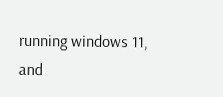running windows 11, and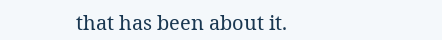that has been about it.